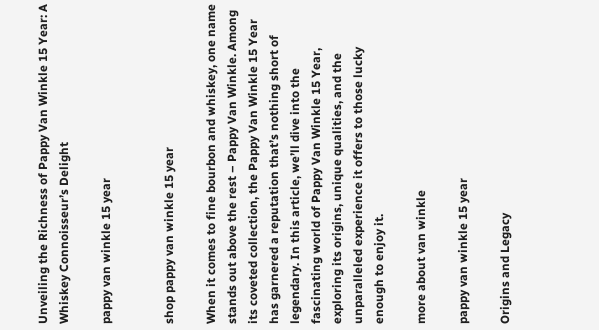Unveiling the Richness of Pappy Van Winkle 15 Year: A Whiskey Connoisseur’s Delight

pappy van winkle 15 year


shop pappy van winkle 15 year

When it comes to fine bourbon and whiskey, one name stands out above the rest – Pappy Van Winkle. Among its coveted collection, the Pappy Van Winkle 15 Year has garnered a reputation that’s nothing short of legendary. In this article, we’ll dive into the fascinating world of Pappy Van Winkle 15 Year, exploring its origins, unique qualities, and the unparalleled experience it offers to those lucky enough to enjoy it.

more about van winkle

pappy van winkle 15 year

Origins and Legacy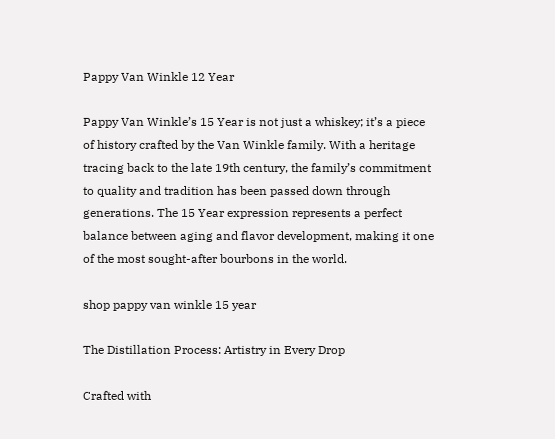Pappy Van Winkle 12 Year

Pappy Van Winkle’s 15 Year is not just a whiskey; it’s a piece of history crafted by the Van Winkle family. With a heritage tracing back to the late 19th century, the family’s commitment to quality and tradition has been passed down through generations. The 15 Year expression represents a perfect balance between aging and flavor development, making it one of the most sought-after bourbons in the world.

shop pappy van winkle 15 year

The Distillation Process: Artistry in Every Drop

Crafted with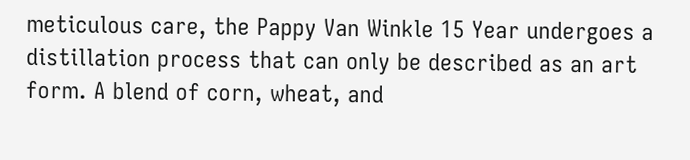meticulous care, the Pappy Van Winkle 15 Year undergoes a distillation process that can only be described as an art form. A blend of corn, wheat, and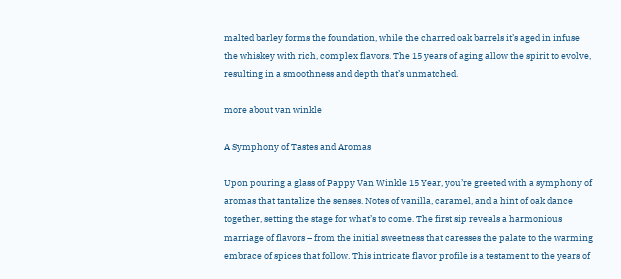malted barley forms the foundation, while the charred oak barrels it’s aged in infuse the whiskey with rich, complex flavors. The 15 years of aging allow the spirit to evolve, resulting in a smoothness and depth that’s unmatched.

more about van winkle

A Symphony of Tastes and Aromas

Upon pouring a glass of Pappy Van Winkle 15 Year, you’re greeted with a symphony of aromas that tantalize the senses. Notes of vanilla, caramel, and a hint of oak dance together, setting the stage for what’s to come. The first sip reveals a harmonious marriage of flavors – from the initial sweetness that caresses the palate to the warming embrace of spices that follow. This intricate flavor profile is a testament to the years of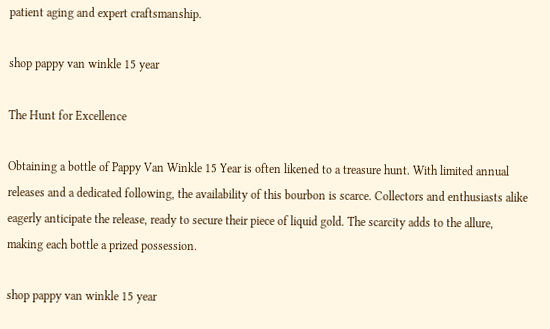patient aging and expert craftsmanship.

shop pappy van winkle 15 year

The Hunt for Excellence

Obtaining a bottle of Pappy Van Winkle 15 Year is often likened to a treasure hunt. With limited annual releases and a dedicated following, the availability of this bourbon is scarce. Collectors and enthusiasts alike eagerly anticipate the release, ready to secure their piece of liquid gold. The scarcity adds to the allure, making each bottle a prized possession.

shop pappy van winkle 15 year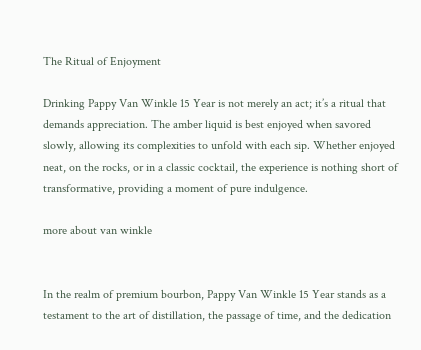The Ritual of Enjoyment

Drinking Pappy Van Winkle 15 Year is not merely an act; it’s a ritual that demands appreciation. The amber liquid is best enjoyed when savored slowly, allowing its complexities to unfold with each sip. Whether enjoyed neat, on the rocks, or in a classic cocktail, the experience is nothing short of transformative, providing a moment of pure indulgence.

more about van winkle


In the realm of premium bourbon, Pappy Van Winkle 15 Year stands as a testament to the art of distillation, the passage of time, and the dedication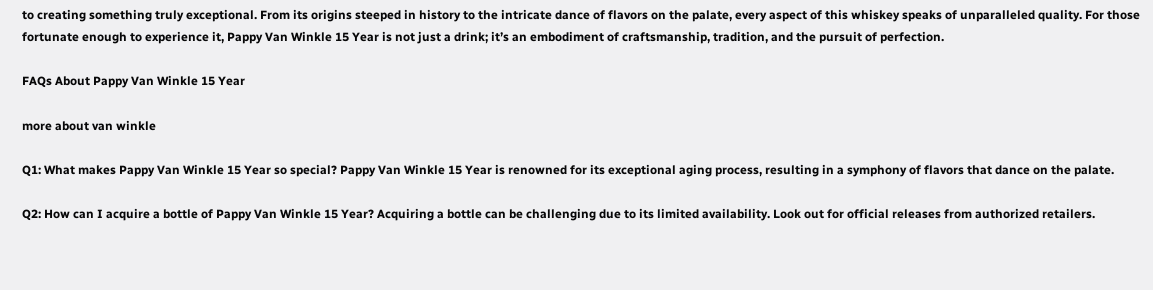to creating something truly exceptional. From its origins steeped in history to the intricate dance of flavors on the palate, every aspect of this whiskey speaks of unparalleled quality. For those fortunate enough to experience it, Pappy Van Winkle 15 Year is not just a drink; it’s an embodiment of craftsmanship, tradition, and the pursuit of perfection.

FAQs About Pappy Van Winkle 15 Year

more about van winkle

Q1: What makes Pappy Van Winkle 15 Year so special? Pappy Van Winkle 15 Year is renowned for its exceptional aging process, resulting in a symphony of flavors that dance on the palate.

Q2: How can I acquire a bottle of Pappy Van Winkle 15 Year? Acquiring a bottle can be challenging due to its limited availability. Look out for official releases from authorized retailers.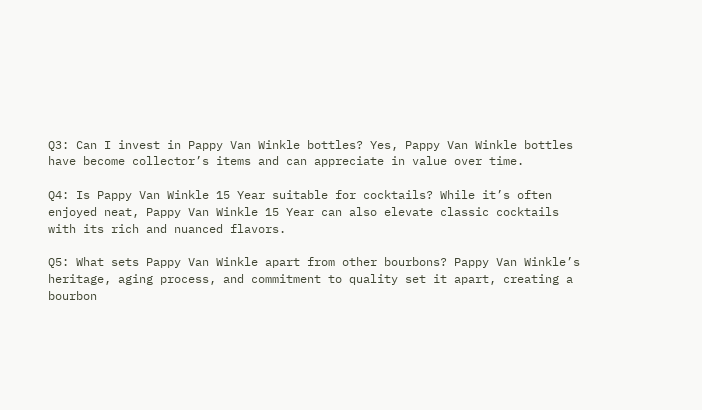Q3: Can I invest in Pappy Van Winkle bottles? Yes, Pappy Van Winkle bottles have become collector’s items and can appreciate in value over time.

Q4: Is Pappy Van Winkle 15 Year suitable for cocktails? While it’s often enjoyed neat, Pappy Van Winkle 15 Year can also elevate classic cocktails with its rich and nuanced flavors.

Q5: What sets Pappy Van Winkle apart from other bourbons? Pappy Van Winkle’s heritage, aging process, and commitment to quality set it apart, creating a bourbon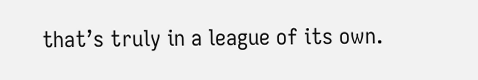that’s truly in a league of its own.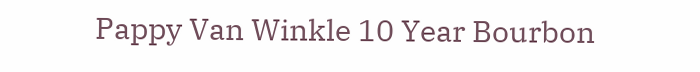Pappy Van Winkle 10 Year Bourbon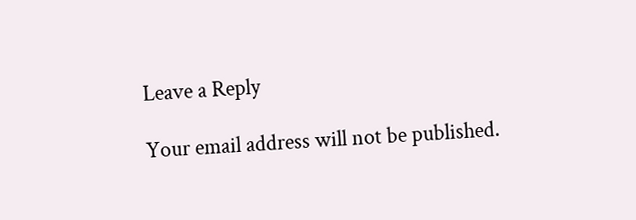Leave a Reply

Your email address will not be published.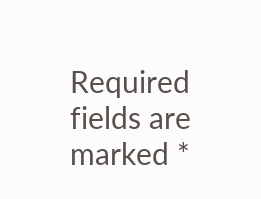Required fields are marked *